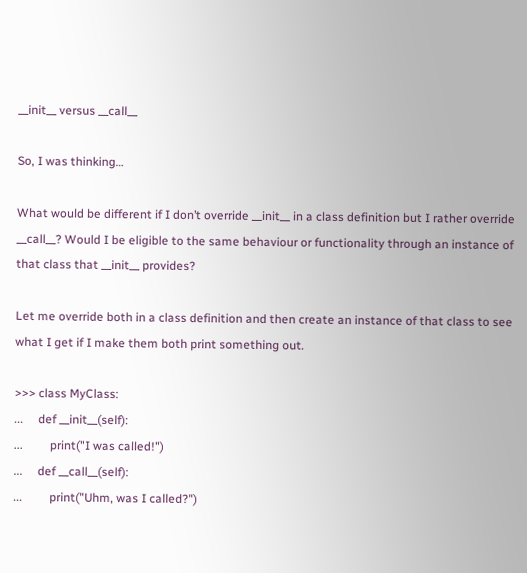__init__ versus __call__

So, I was thinking…

What would be different if I don’t override __init__ in a class definition but I rather override __call__? Would I be eligible to the same behaviour or functionality through an instance of that class that __init__ provides?

Let me override both in a class definition and then create an instance of that class to see what I get if I make them both print something out.

>>> class MyClass:
...     def __init__(self):
...         print("I was called!")
...     def __call__(self):
...         print("Uhm, was I called?")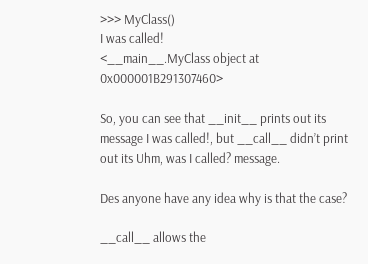>>> MyClass()
I was called!
<__main__.MyClass object at 0x000001B291307460>

So, you can see that __init__ prints out its message I was called!, but __call__ didn’t print out its Uhm, was I called? message.

Des anyone have any idea why is that the case?

__call__ allows the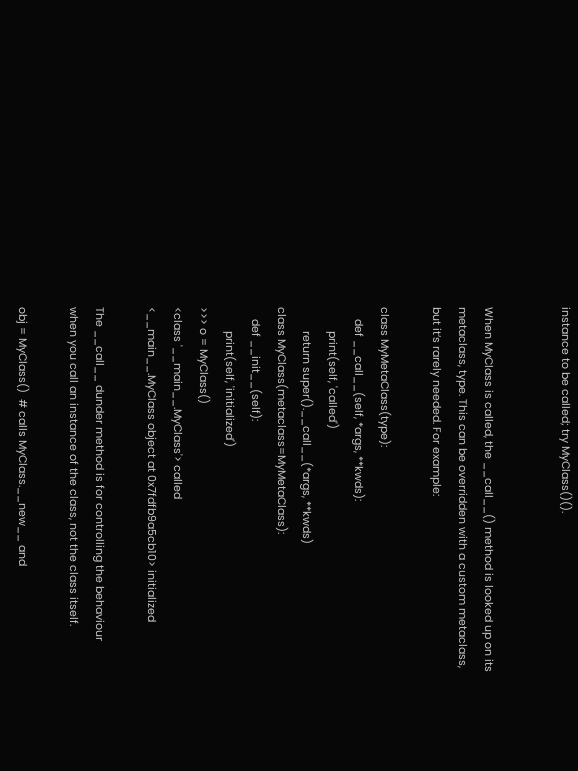instance to be called; try MyClass()().


When MyClass is called, the __call__() method is looked up on its metaclass, type. This can be overridden with a custom metaclass, but it’s rarely needed. For example:

class MyMetaClass(type):
    def __call__(self, *args, **kwds):
        print(self, 'called')
        return super().__call__(*args, **kwds)
class MyClass(metaclass=MyMetaClass):
    def __init__(self):
        print(self, 'initialized')
>>> o = MyClass()
<class '__main__.MyClass'> called
<__main__.MyClass object at 0x7fdfb9a5cb10> initialized

The __call__ dunder method is for controlling the behaviour when you call an instance of the class, not the class itself.

obj = MyClass()  # calls MyClass.__new__ and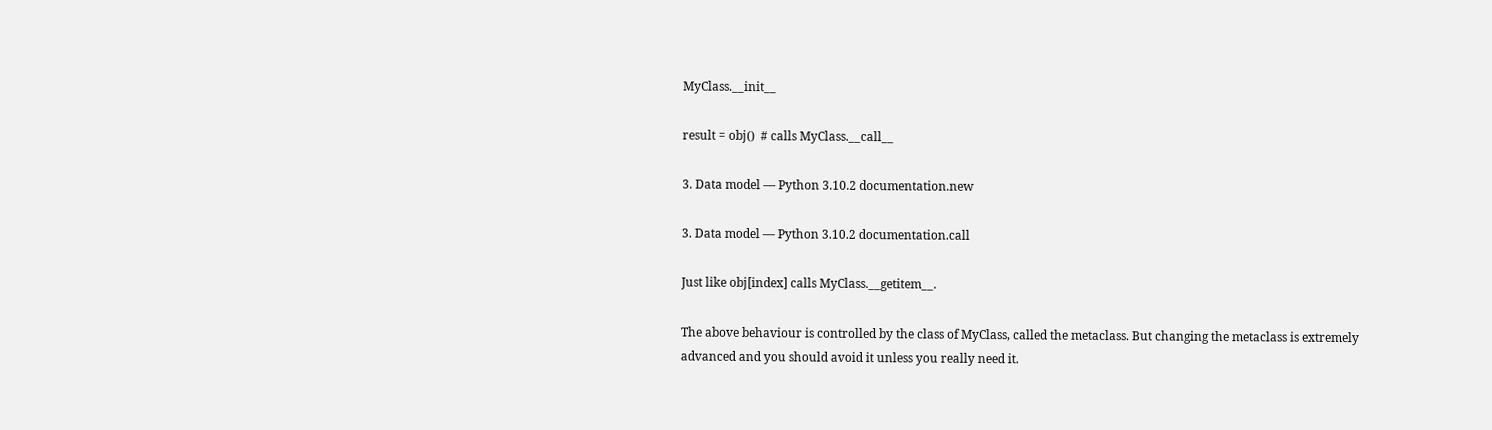MyClass.__init__

result = obj()  # calls MyClass.__call__

3. Data model — Python 3.10.2 documentation.new

3. Data model — Python 3.10.2 documentation.call

Just like obj[index] calls MyClass.__getitem__.

The above behaviour is controlled by the class of MyClass, called the metaclass. But changing the metaclass is extremely advanced and you should avoid it unless you really need it.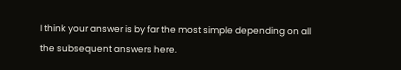I think your answer is by far the most simple depending on all the subsequent answers here.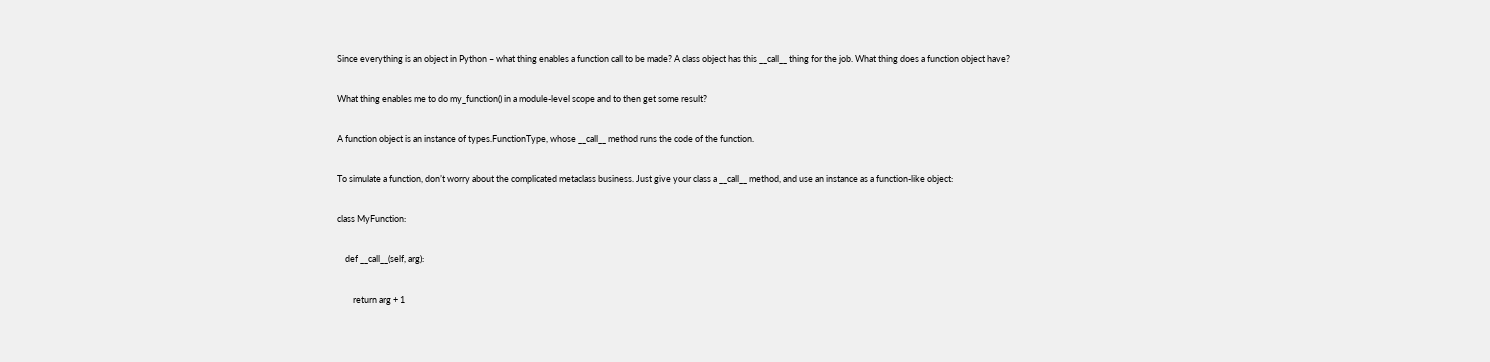Since everything is an object in Python – what thing enables a function call to be made? A class object has this __call__ thing for the job. What thing does a function object have?

What thing enables me to do my_function() in a module-level scope and to then get some result?

A function object is an instance of types.FunctionType, whose __call__ method runs the code of the function.

To simulate a function, don’t worry about the complicated metaclass business. Just give your class a __call__ method, and use an instance as a function-like object:

class MyFunction:

    def __call__(self, arg):

        return arg + 1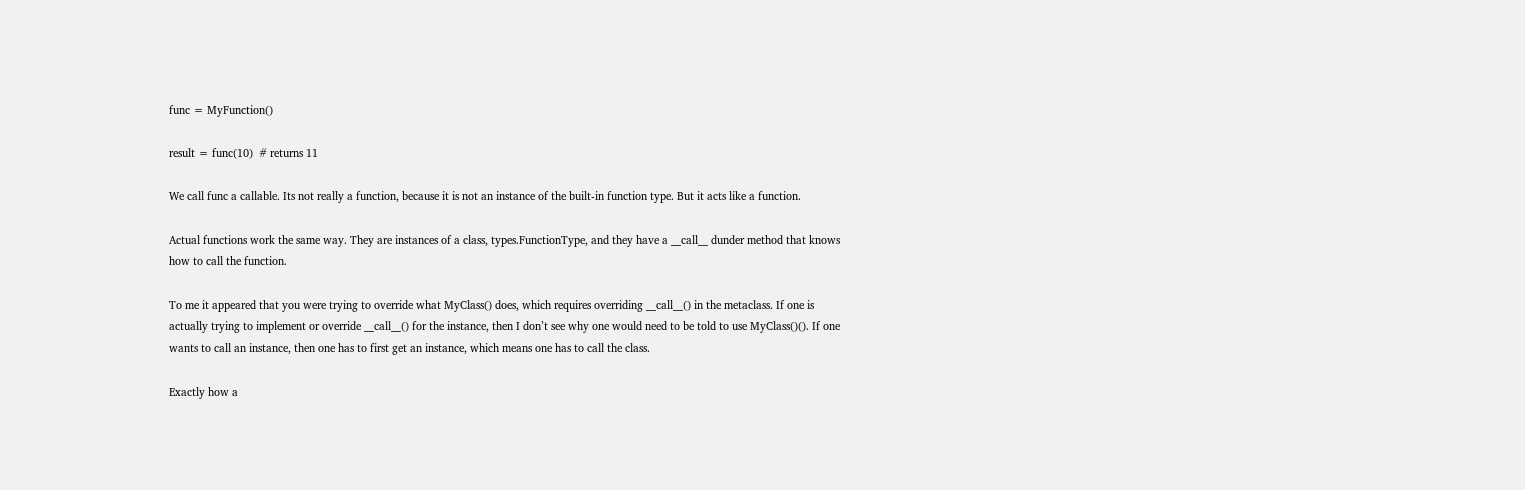func = MyFunction()

result = func(10)  # returns 11

We call func a callable. Its not really a function, because it is not an instance of the built-in function type. But it acts like a function.

Actual functions work the same way. They are instances of a class, types.FunctionType, and they have a __call__ dunder method that knows how to call the function.

To me it appeared that you were trying to override what MyClass() does, which requires overriding __call__() in the metaclass. If one is actually trying to implement or override __call__() for the instance, then I don’t see why one would need to be told to use MyClass()(). If one wants to call an instance, then one has to first get an instance, which means one has to call the class.

Exactly how a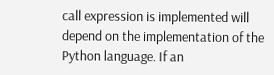call expression is implemented will depend on the implementation of the Python language. If an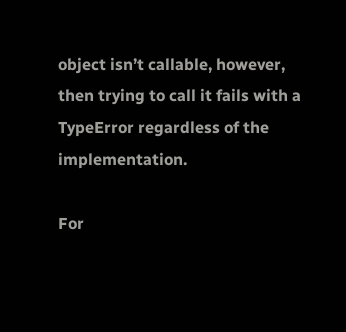object isn’t callable, however, then trying to call it fails with a TypeError regardless of the implementation.

For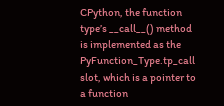CPython, the function type’s __call__() method is implemented as the PyFunction_Type.tp_call slot, which is a pointer to a function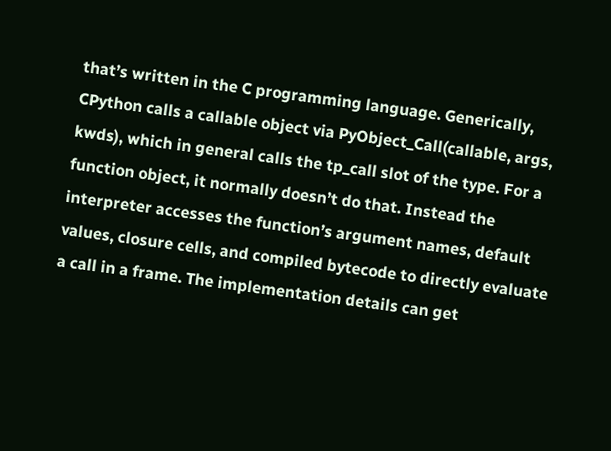that’s written in the C programming language. Generically, CPython calls a callable object via PyObject_Call(callable, args, kwds), which in general calls the tp_call slot of the type. For a function object, it normally doesn’t do that. Instead the interpreter accesses the function’s argument names, default values, closure cells, and compiled bytecode to directly evaluate a call in a frame. The implementation details can get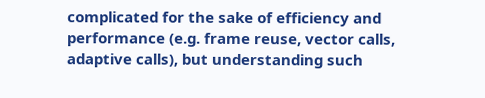complicated for the sake of efficiency and performance (e.g. frame reuse, vector calls, adaptive calls), but understanding such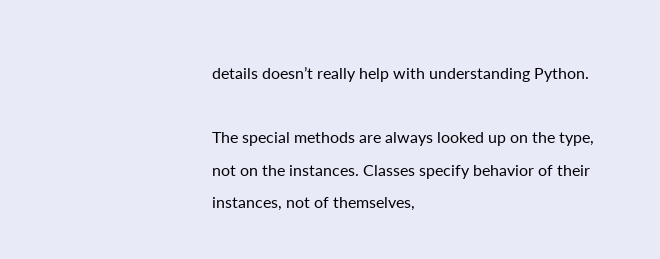details doesn’t really help with understanding Python.

The special methods are always looked up on the type, not on the instances. Classes specify behavior of their instances, not of themselves,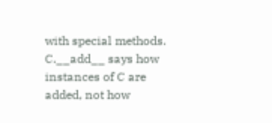with special methods. C.__add__ says how instances of C are added, not how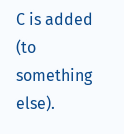C is added (to something else).